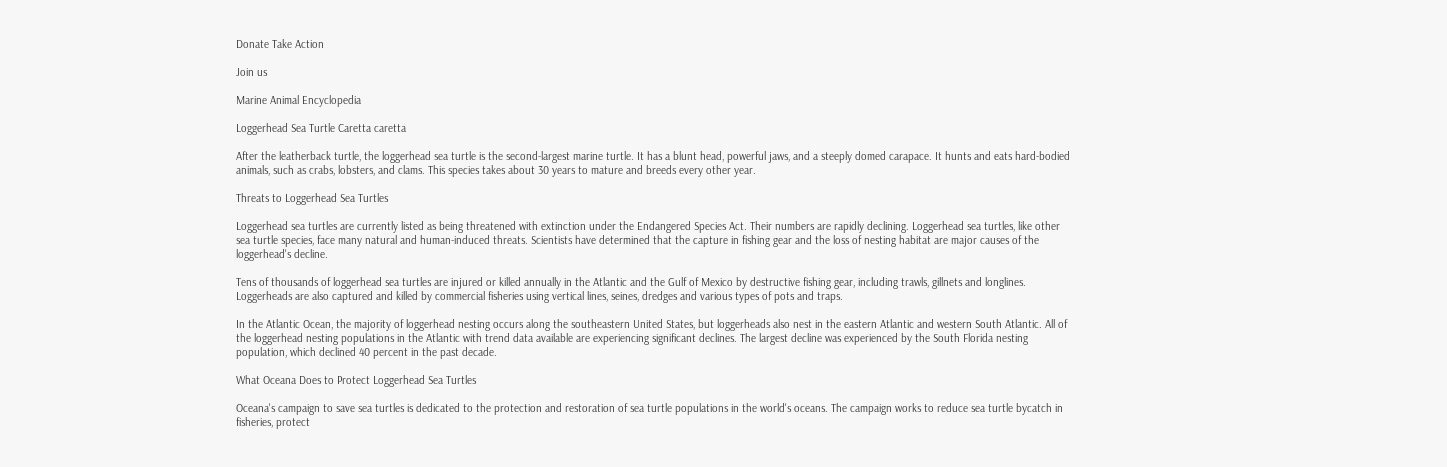Donate Take Action

Join us

Marine Animal Encyclopedia

Loggerhead Sea Turtle Caretta caretta

After the leatherback turtle, the loggerhead sea turtle is the second-largest marine turtle. It has a blunt head, powerful jaws, and a steeply domed carapace. It hunts and eats hard-bodied animals, such as crabs, lobsters, and clams. This species takes about 30 years to mature and breeds every other year.

Threats to Loggerhead Sea Turtles

Loggerhead sea turtles are currently listed as being threatened with extinction under the Endangered Species Act. Their numbers are rapidly declining. Loggerhead sea turtles, like other sea turtle species, face many natural and human-induced threats. Scientists have determined that the capture in fishing gear and the loss of nesting habitat are major causes of the loggerhead's decline.

Tens of thousands of loggerhead sea turtles are injured or killed annually in the Atlantic and the Gulf of Mexico by destructive fishing gear, including trawls, gillnets and longlines. Loggerheads are also captured and killed by commercial fisheries using vertical lines, seines, dredges and various types of pots and traps.

In the Atlantic Ocean, the majority of loggerhead nesting occurs along the southeastern United States, but loggerheads also nest in the eastern Atlantic and western South Atlantic. All of the loggerhead nesting populations in the Atlantic with trend data available are experiencing significant declines. The largest decline was experienced by the South Florida nesting population, which declined 40 percent in the past decade.

What Oceana Does to Protect Loggerhead Sea Turtles

Oceana's campaign to save sea turtles is dedicated to the protection and restoration of sea turtle populations in the world's oceans. The campaign works to reduce sea turtle bycatch in fisheries, protect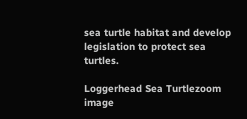sea turtle habitat and develop legislation to protect sea turtles.

Loggerhead Sea Turtlezoom image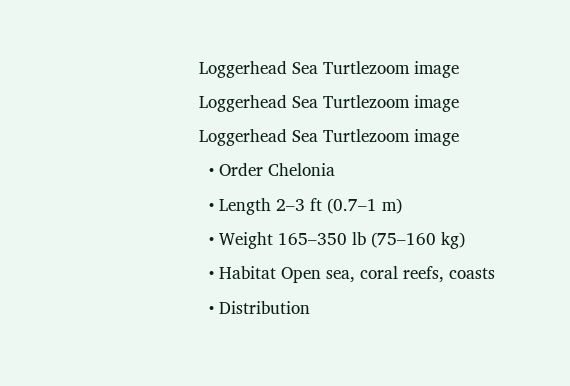Loggerhead Sea Turtlezoom image
Loggerhead Sea Turtlezoom image
Loggerhead Sea Turtlezoom image
  • Order Chelonia
  • Length 2–3 ft (0.7–1 m)
  • Weight 165–350 lb (75–160 kg)
  • Habitat Open sea, coral reefs, coasts
  • Distribution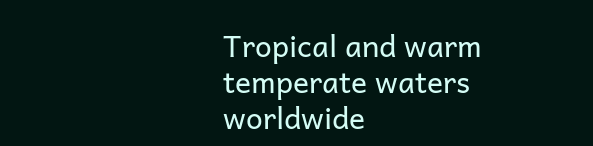Tropical and warm temperate waters worldwide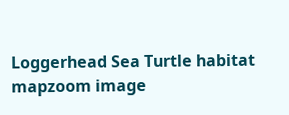Loggerhead Sea Turtle habitat mapzoom image